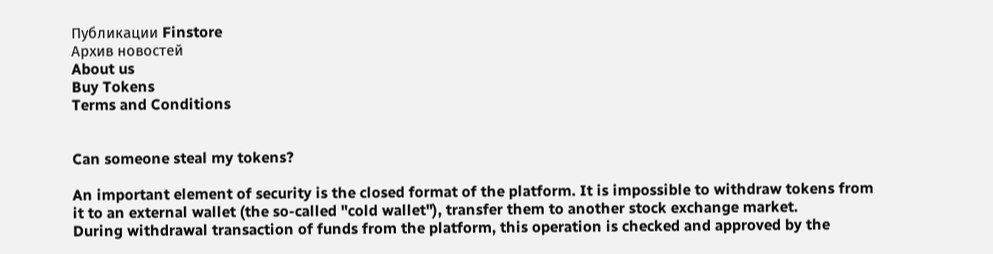Публикации Finstore
Архив новостей
About us
Buy Tokens
Terms and Conditions


Can someone steal my tokens?

An important element of security is the closed format of the platform. It is impossible to withdraw tokens from it to an external wallet (the so-called "cold wallet"), transfer them to another stock exchange market.
During withdrawal transaction of funds from the platform, this operation is checked and approved by the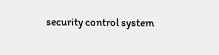security control system